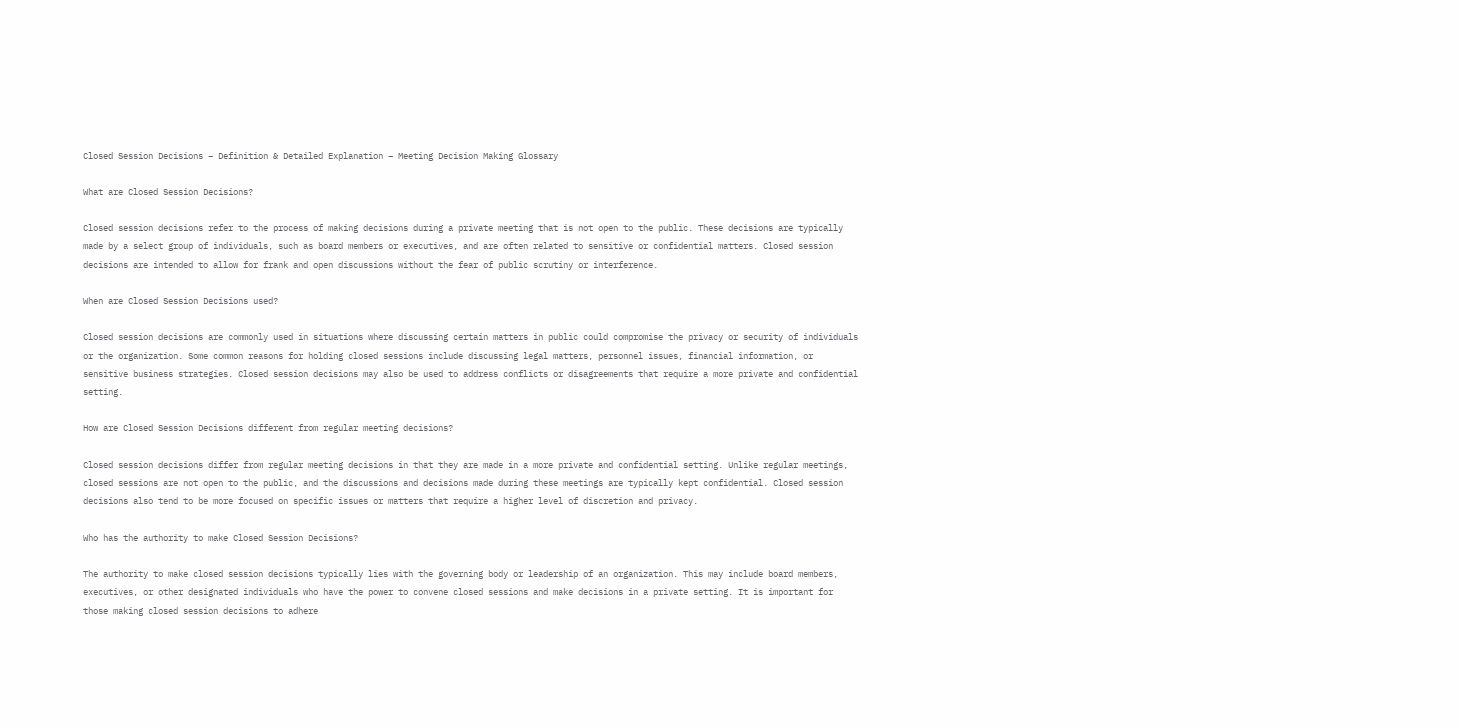Closed Session Decisions – Definition & Detailed Explanation – Meeting Decision Making Glossary

What are Closed Session Decisions?

Closed session decisions refer to the process of making decisions during a private meeting that is not open to the public. These decisions are typically made by a select group of individuals, such as board members or executives, and are often related to sensitive or confidential matters. Closed session decisions are intended to allow for frank and open discussions without the fear of public scrutiny or interference.

When are Closed Session Decisions used?

Closed session decisions are commonly used in situations where discussing certain matters in public could compromise the privacy or security of individuals or the organization. Some common reasons for holding closed sessions include discussing legal matters, personnel issues, financial information, or sensitive business strategies. Closed session decisions may also be used to address conflicts or disagreements that require a more private and confidential setting.

How are Closed Session Decisions different from regular meeting decisions?

Closed session decisions differ from regular meeting decisions in that they are made in a more private and confidential setting. Unlike regular meetings, closed sessions are not open to the public, and the discussions and decisions made during these meetings are typically kept confidential. Closed session decisions also tend to be more focused on specific issues or matters that require a higher level of discretion and privacy.

Who has the authority to make Closed Session Decisions?

The authority to make closed session decisions typically lies with the governing body or leadership of an organization. This may include board members, executives, or other designated individuals who have the power to convene closed sessions and make decisions in a private setting. It is important for those making closed session decisions to adhere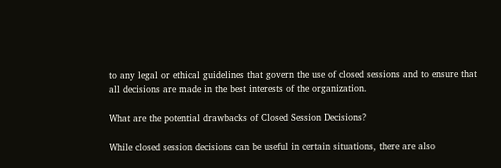to any legal or ethical guidelines that govern the use of closed sessions and to ensure that all decisions are made in the best interests of the organization.

What are the potential drawbacks of Closed Session Decisions?

While closed session decisions can be useful in certain situations, there are also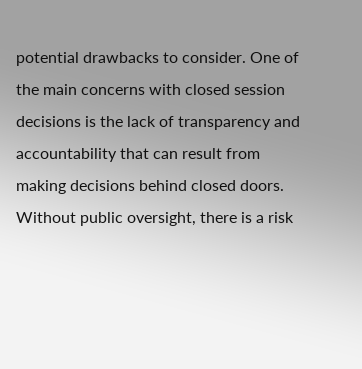potential drawbacks to consider. One of the main concerns with closed session decisions is the lack of transparency and accountability that can result from making decisions behind closed doors. Without public oversight, there is a risk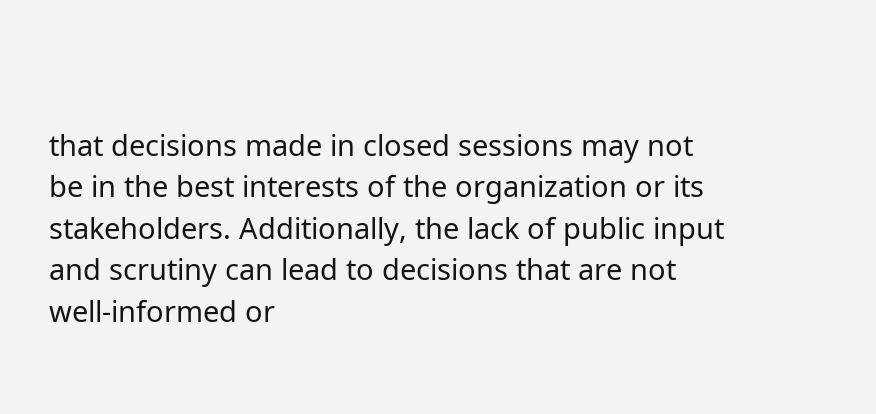that decisions made in closed sessions may not be in the best interests of the organization or its stakeholders. Additionally, the lack of public input and scrutiny can lead to decisions that are not well-informed or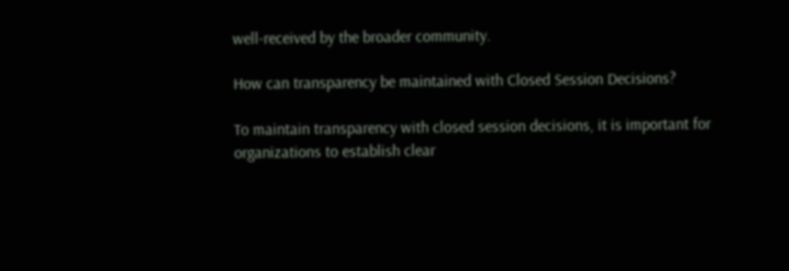well-received by the broader community.

How can transparency be maintained with Closed Session Decisions?

To maintain transparency with closed session decisions, it is important for organizations to establish clear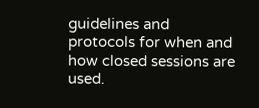guidelines and protocols for when and how closed sessions are used.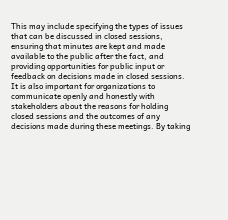This may include specifying the types of issues that can be discussed in closed sessions, ensuring that minutes are kept and made available to the public after the fact, and providing opportunities for public input or feedback on decisions made in closed sessions. It is also important for organizations to communicate openly and honestly with stakeholders about the reasons for holding closed sessions and the outcomes of any decisions made during these meetings. By taking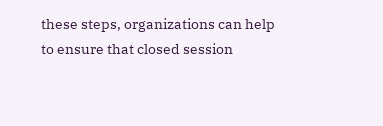these steps, organizations can help to ensure that closed session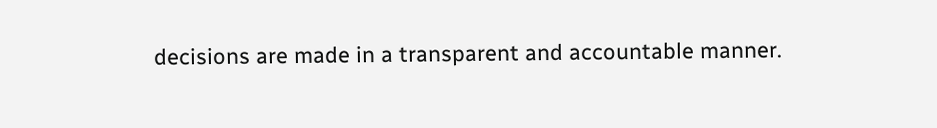decisions are made in a transparent and accountable manner.